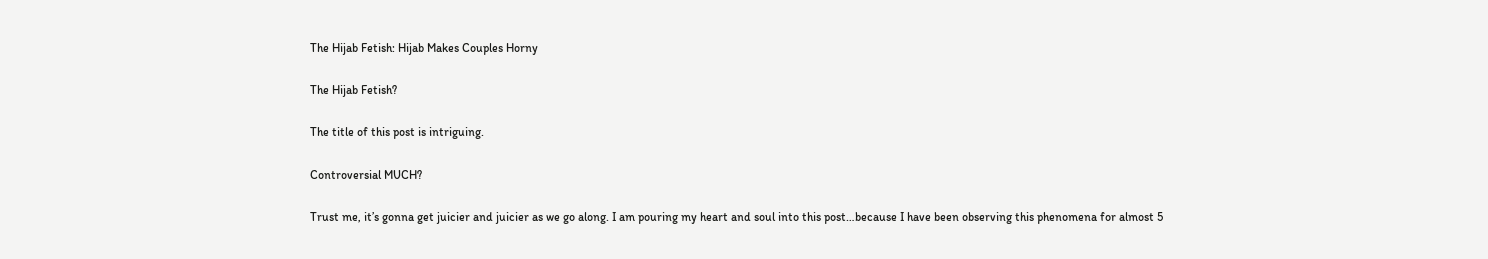The Hijab Fetish: Hijab Makes Couples Horny

The Hijab Fetish?

The title of this post is intriguing.

Controversial MUCH?

Trust me, it’s gonna get juicier and juicier as we go along. I am pouring my heart and soul into this post…because I have been observing this phenomena for almost 5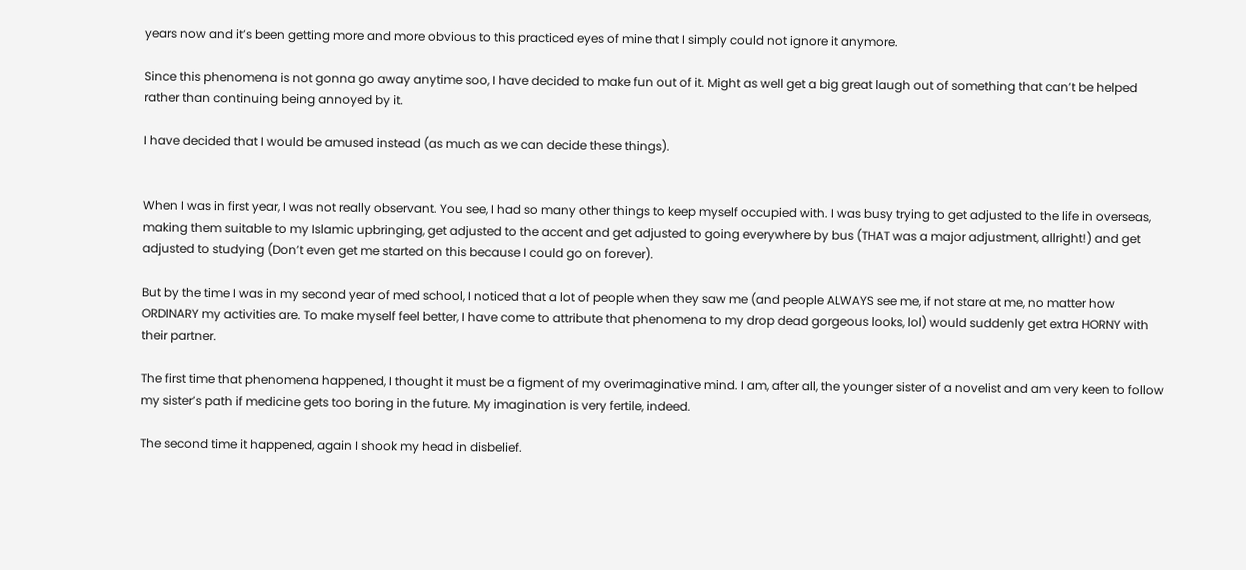years now and it’s been getting more and more obvious to this practiced eyes of mine that I simply could not ignore it anymore.

Since this phenomena is not gonna go away anytime soo, I have decided to make fun out of it. Might as well get a big great laugh out of something that can’t be helped rather than continuing being annoyed by it.

I have decided that I would be amused instead (as much as we can decide these things).


When I was in first year, I was not really observant. You see, I had so many other things to keep myself occupied with. I was busy trying to get adjusted to the life in overseas, making them suitable to my Islamic upbringing, get adjusted to the accent and get adjusted to going everywhere by bus (THAT was a major adjustment, allright!) and get adjusted to studying (Don’t even get me started on this because I could go on forever).

But by the time I was in my second year of med school, I noticed that a lot of people when they saw me (and people ALWAYS see me, if not stare at me, no matter how ORDINARY my activities are. To make myself feel better, I have come to attribute that phenomena to my drop dead gorgeous looks, lol) would suddenly get extra HORNY with their partner.

The first time that phenomena happened, I thought it must be a figment of my overimaginative mind. I am, after all, the younger sister of a novelist and am very keen to follow my sister’s path if medicine gets too boring in the future. My imagination is very fertile, indeed.

The second time it happened, again I shook my head in disbelief.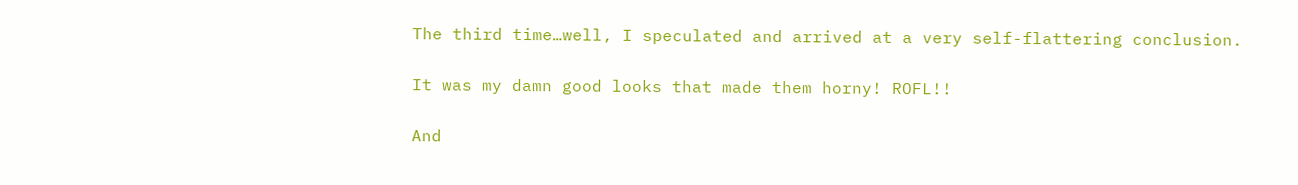The third time…well, I speculated and arrived at a very self-flattering conclusion.

It was my damn good looks that made them horny! ROFL!!

And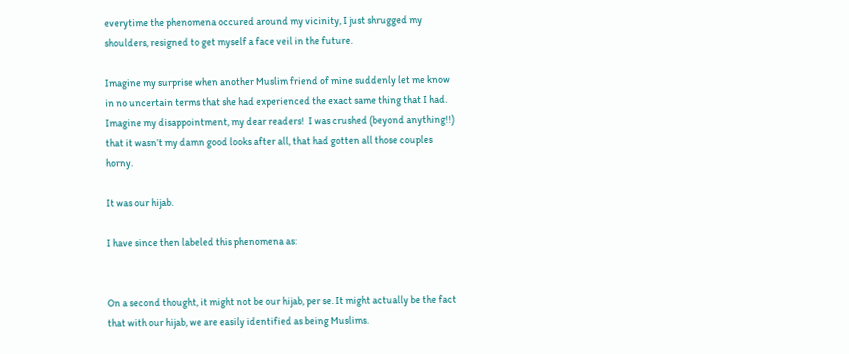everytime the phenomena occured around my vicinity, I just shrugged my shoulders, resigned to get myself a face veil in the future.

Imagine my surprise when another Muslim friend of mine suddenly let me know in no uncertain terms that she had experienced the exact same thing that I had. Imagine my disappointment, my dear readers!  I was crushed (beyond anything!!) that it wasn’t my damn good looks after all, that had gotten all those couples horny.

It was our hijab.

I have since then labeled this phenomena as:


On a second thought, it might not be our hijab, per se. It might actually be the fact that with our hijab, we are easily identified as being Muslims.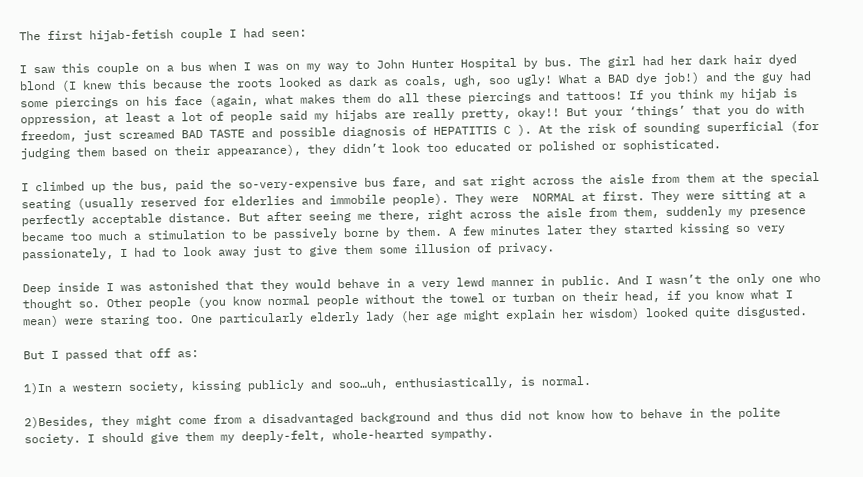The first hijab-fetish couple I had seen:

I saw this couple on a bus when I was on my way to John Hunter Hospital by bus. The girl had her dark hair dyed blond (I knew this because the roots looked as dark as coals, ugh, soo ugly! What a BAD dye job!) and the guy had some piercings on his face (again, what makes them do all these piercings and tattoos! If you think my hijab is oppression, at least a lot of people said my hijabs are really pretty, okay!! But your ‘things’ that you do with freedom, just screamed BAD TASTE and possible diagnosis of HEPATITIS C ). At the risk of sounding superficial (for judging them based on their appearance), they didn’t look too educated or polished or sophisticated.

I climbed up the bus, paid the so-very-expensive bus fare, and sat right across the aisle from them at the special seating (usually reserved for elderlies and immobile people). They were  NORMAL at first. They were sitting at a perfectly acceptable distance. But after seeing me there, right across the aisle from them, suddenly my presence became too much a stimulation to be passively borne by them. A few minutes later they started kissing so very passionately, I had to look away just to give them some illusion of privacy.

Deep inside I was astonished that they would behave in a very lewd manner in public. And I wasn’t the only one who thought so. Other people (you know normal people without the towel or turban on their head, if you know what I mean) were staring too. One particularly elderly lady (her age might explain her wisdom) looked quite disgusted.

But I passed that off as:

1)In a western society, kissing publicly and soo…uh, enthusiastically, is normal.

2)Besides, they might come from a disadvantaged background and thus did not know how to behave in the polite society. I should give them my deeply-felt, whole-hearted sympathy.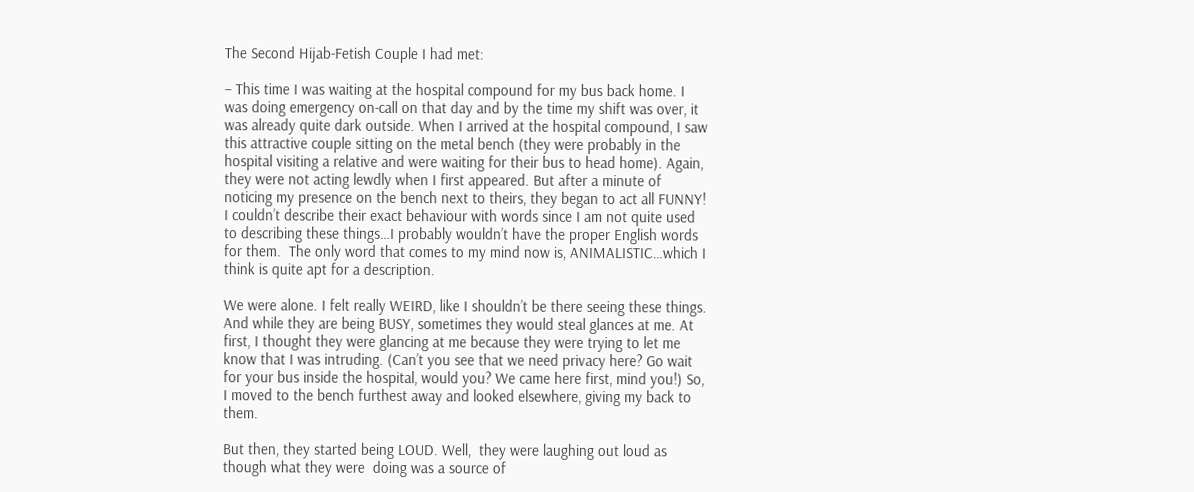The Second Hijab-Fetish Couple I had met:

– This time I was waiting at the hospital compound for my bus back home. I was doing emergency on-call on that day and by the time my shift was over, it was already quite dark outside. When I arrived at the hospital compound, I saw this attractive couple sitting on the metal bench (they were probably in the hospital visiting a relative and were waiting for their bus to head home). Again, they were not acting lewdly when I first appeared. But after a minute of noticing my presence on the bench next to theirs, they began to act all FUNNY! I couldn’t describe their exact behaviour with words since I am not quite used to describing these things…I probably wouldn’t have the proper English words for them.  The only word that comes to my mind now is, ANIMALISTIC…which I think is quite apt for a description.

We were alone. I felt really WEIRD, like I shouldn’t be there seeing these things. And while they are being BUSY, sometimes they would steal glances at me. At first, I thought they were glancing at me because they were trying to let me know that I was intruding. (Can’t you see that we need privacy here? Go wait for your bus inside the hospital, would you? We came here first, mind you!) So, I moved to the bench furthest away and looked elsewhere, giving my back to them.

But then, they started being LOUD. Well,  they were laughing out loud as though what they were  doing was a source of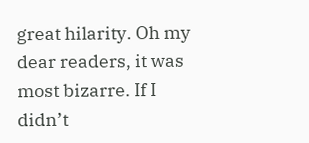great hilarity. Oh my dear readers, it was most bizarre. If I didn’t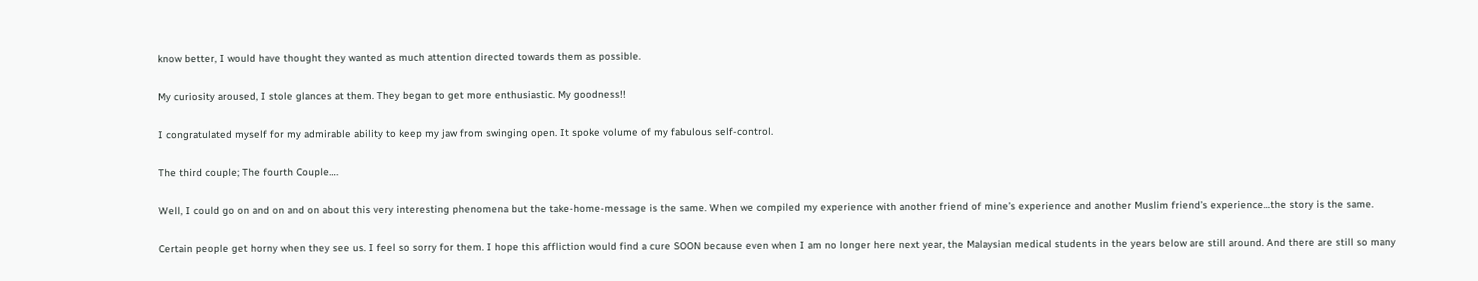know better, I would have thought they wanted as much attention directed towards them as possible.

My curiosity aroused, I stole glances at them. They began to get more enthusiastic. My goodness!!

I congratulated myself for my admirable ability to keep my jaw from swinging open. It spoke volume of my fabulous self-control.

The third couple; The fourth Couple….

Well, I could go on and on and on about this very interesting phenomena but the take-home-message is the same. When we compiled my experience with another friend of mine’s experience and another Muslim friend’s experience…the story is the same.

Certain people get horny when they see us. I feel so sorry for them. I hope this affliction would find a cure SOON because even when I am no longer here next year, the Malaysian medical students in the years below are still around. And there are still so many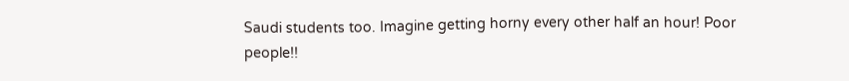Saudi students too. Imagine getting horny every other half an hour! Poor people!!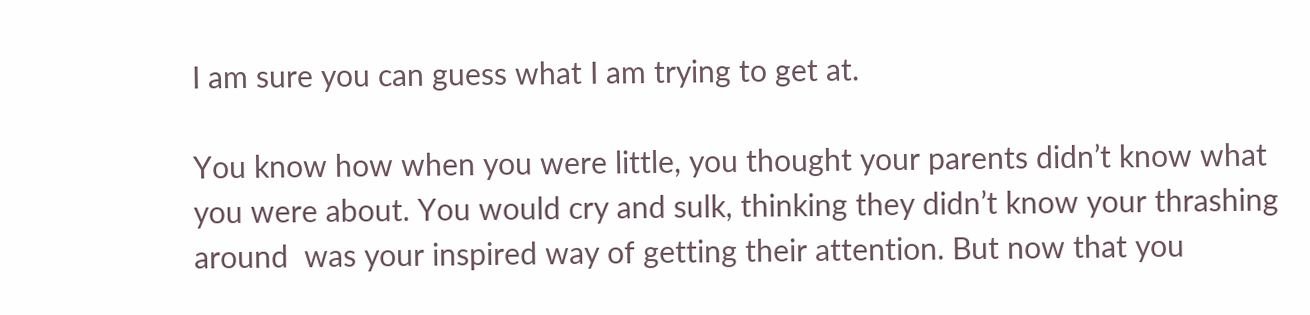I am sure you can guess what I am trying to get at.

You know how when you were little, you thought your parents didn’t know what you were about. You would cry and sulk, thinking they didn’t know your thrashing around  was your inspired way of getting their attention. But now that you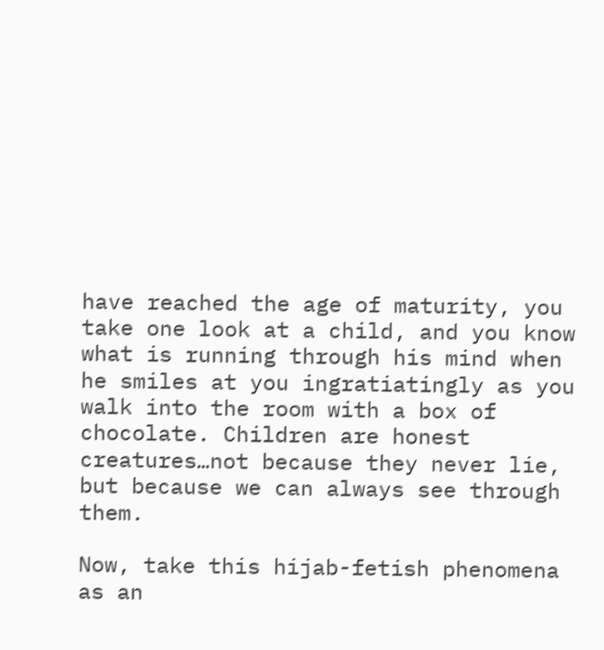have reached the age of maturity, you take one look at a child, and you know what is running through his mind when he smiles at you ingratiatingly as you walk into the room with a box of chocolate. Children are honest creatures…not because they never lie, but because we can always see through them.

Now, take this hijab-fetish phenomena as an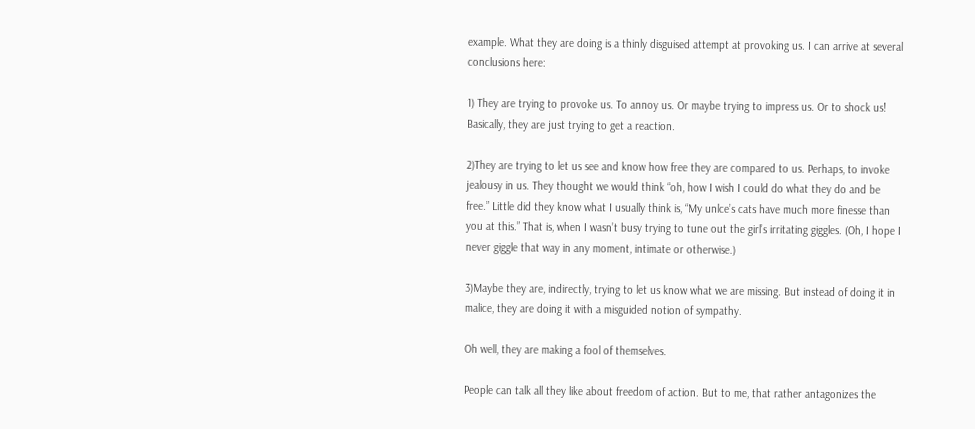example. What they are doing is a thinly disguised attempt at provoking us. I can arrive at several conclusions here:

1) They are trying to provoke us. To annoy us. Or maybe trying to impress us. Or to shock us! Basically, they are just trying to get a reaction.

2)They are trying to let us see and know how free they are compared to us. Perhaps, to invoke jealousy in us. They thought we would think “oh, how I wish I could do what they do and be free.” Little did they know what I usually think is, “My unlce’s cats have much more finesse than you at this.” That is, when I wasn’t busy trying to tune out the girl’s irritating giggles. (Oh, I hope I never giggle that way in any moment, intimate or otherwise.)

3)Maybe they are, indirectly, trying to let us know what we are missing. But instead of doing it in malice, they are doing it with a misguided notion of sympathy.

Oh well, they are making a fool of themselves.

People can talk all they like about freedom of action. But to me, that rather antagonizes the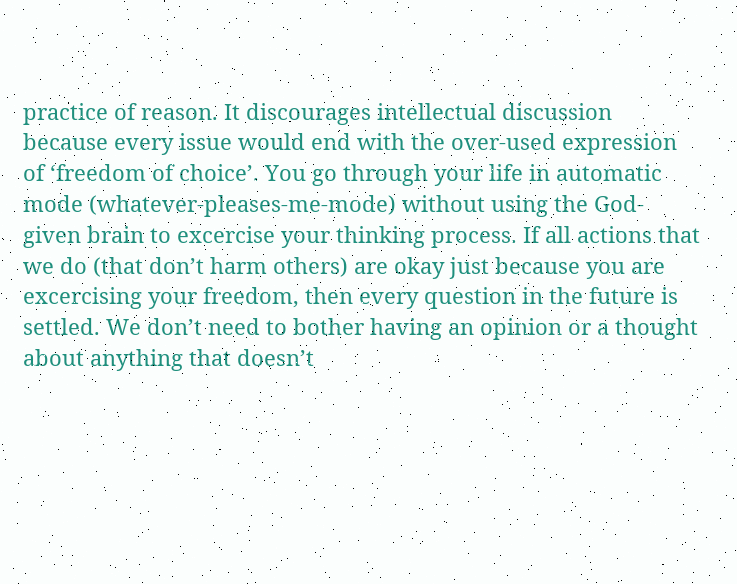practice of reason. It discourages intellectual discussion because every issue would end with the over-used expression of ‘freedom of choice’. You go through your life in automatic mode (whatever-pleases-me-mode) without using the God-given brain to excercise your thinking process. If all actions that we do (that don’t harm others) are okay just because you are excercising your freedom, then every question in the future is settled. We don’t need to bother having an opinion or a thought about anything that doesn’t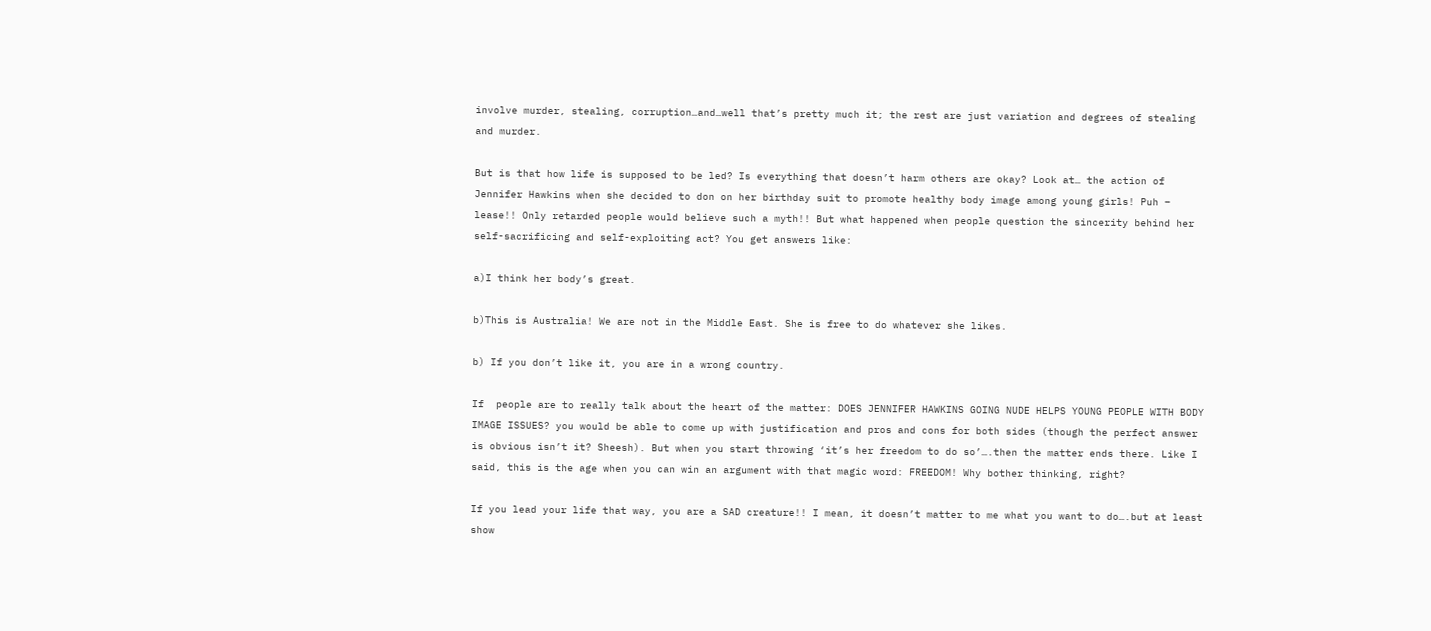involve murder, stealing, corruption…and…well that’s pretty much it; the rest are just variation and degrees of stealing and murder.

But is that how life is supposed to be led? Is everything that doesn’t harm others are okay? Look at… the action of Jennifer Hawkins when she decided to don on her birthday suit to promote healthy body image among young girls! Puh – lease!! Only retarded people would believe such a myth!! But what happened when people question the sincerity behind her self-sacrificing and self-exploiting act? You get answers like:

a)I think her body’s great.

b)This is Australia! We are not in the Middle East. She is free to do whatever she likes.

b) If you don’t like it, you are in a wrong country.

If  people are to really talk about the heart of the matter: DOES JENNIFER HAWKINS GOING NUDE HELPS YOUNG PEOPLE WITH BODY IMAGE ISSUES? you would be able to come up with justification and pros and cons for both sides (though the perfect answer is obvious isn’t it? Sheesh). But when you start throwing ‘it’s her freedom to do so’….then the matter ends there. Like I said, this is the age when you can win an argument with that magic word: FREEDOM! Why bother thinking, right?

If you lead your life that way, you are a SAD creature!! I mean, it doesn’t matter to me what you want to do….but at least show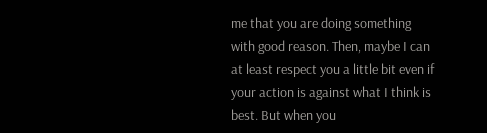me that you are doing something with good reason. Then, maybe I can at least respect you a little bit even if your action is against what I think is best. But when you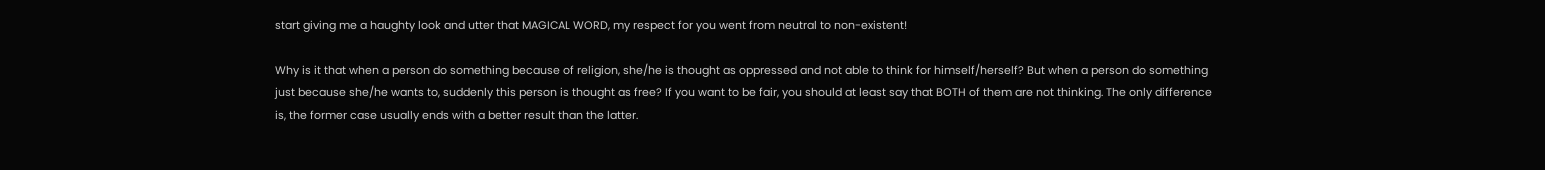start giving me a haughty look and utter that MAGICAL WORD, my respect for you went from neutral to non-existent!

Why is it that when a person do something because of religion, she/he is thought as oppressed and not able to think for himself/herself? But when a person do something just because she/he wants to, suddenly this person is thought as free? If you want to be fair, you should at least say that BOTH of them are not thinking. The only difference is, the former case usually ends with a better result than the latter.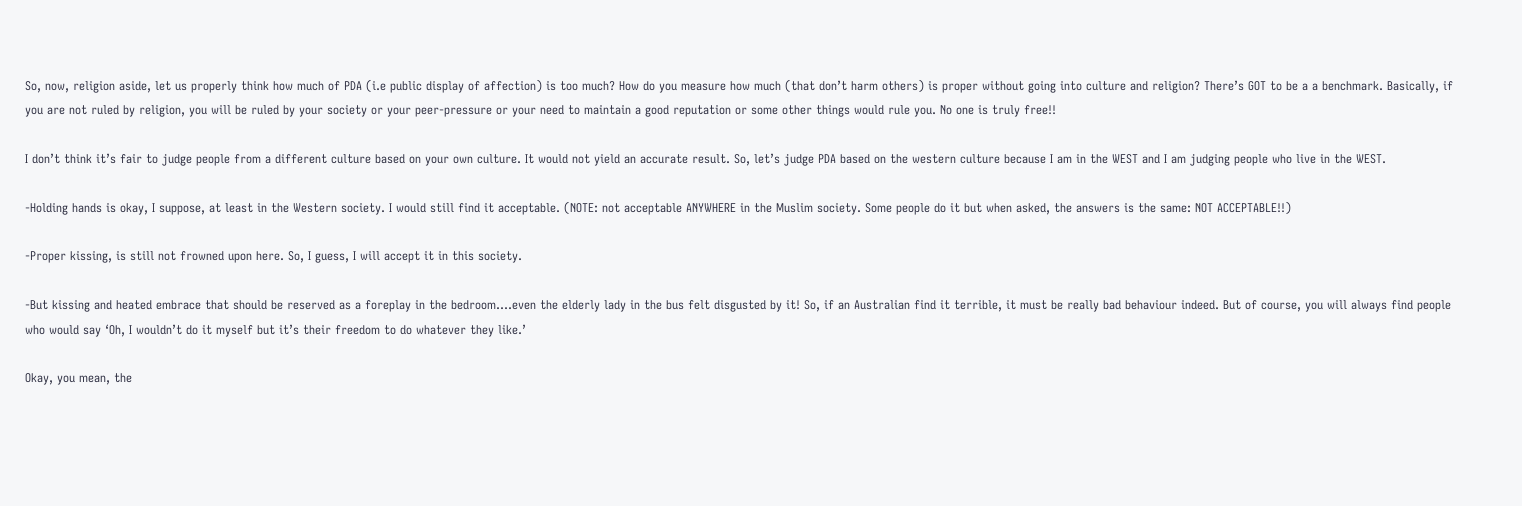So, now, religion aside, let us properly think how much of PDA (i.e public display of affection) is too much? How do you measure how much (that don’t harm others) is proper without going into culture and religion? There’s GOT to be a a benchmark. Basically, if you are not ruled by religion, you will be ruled by your society or your peer-pressure or your need to maintain a good reputation or some other things would rule you. No one is truly free!!

I don’t think it’s fair to judge people from a different culture based on your own culture. It would not yield an accurate result. So, let’s judge PDA based on the western culture because I am in the WEST and I am judging people who live in the WEST.

-Holding hands is okay, I suppose, at least in the Western society. I would still find it acceptable. (NOTE: not acceptable ANYWHERE in the Muslim society. Some people do it but when asked, the answers is the same: NOT ACCEPTABLE!!)

-Proper kissing, is still not frowned upon here. So, I guess, I will accept it in this society.

-But kissing and heated embrace that should be reserved as a foreplay in the bedroom….even the elderly lady in the bus felt disgusted by it! So, if an Australian find it terrible, it must be really bad behaviour indeed. But of course, you will always find people who would say ‘Oh, I wouldn’t do it myself but it’s their freedom to do whatever they like.’

Okay, you mean, the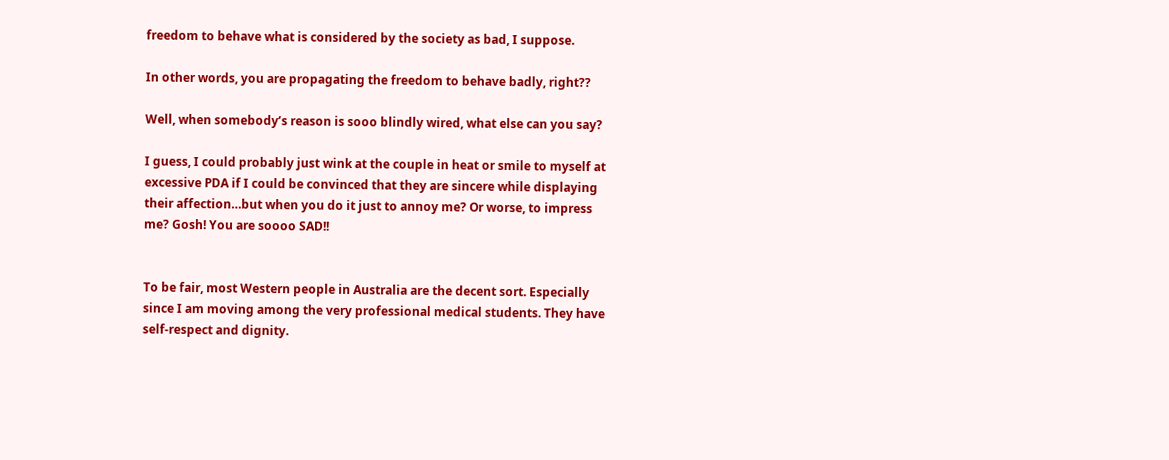freedom to behave what is considered by the society as bad, I suppose.

In other words, you are propagating the freedom to behave badly, right??

Well, when somebody’s reason is sooo blindly wired, what else can you say?

I guess, I could probably just wink at the couple in heat or smile to myself at excessive PDA if I could be convinced that they are sincere while displaying their affection…but when you do it just to annoy me? Or worse, to impress me? Gosh! You are soooo SAD!!


To be fair, most Western people in Australia are the decent sort. Especially since I am moving among the very professional medical students. They have self-respect and dignity.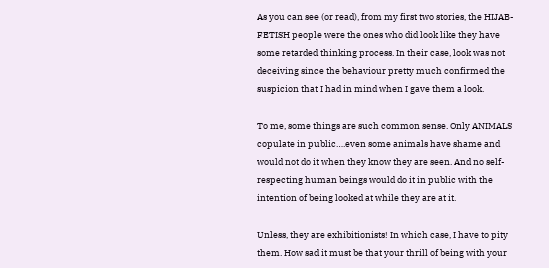As you can see (or read), from my first two stories, the HIJAB-FETISH people were the ones who did look like they have some retarded thinking process. In their case, look was not deceiving since the behaviour pretty much confirmed the suspicion that I had in mind when I gave them a look.

To me, some things are such common sense. Only ANIMALS copulate in public….even some animals have shame and would not do it when they know they are seen. And no self-respecting human beings would do it in public with the intention of being looked at while they are at it.

Unless, they are exhibitionists! In which case, I have to pity them. How sad it must be that your thrill of being with your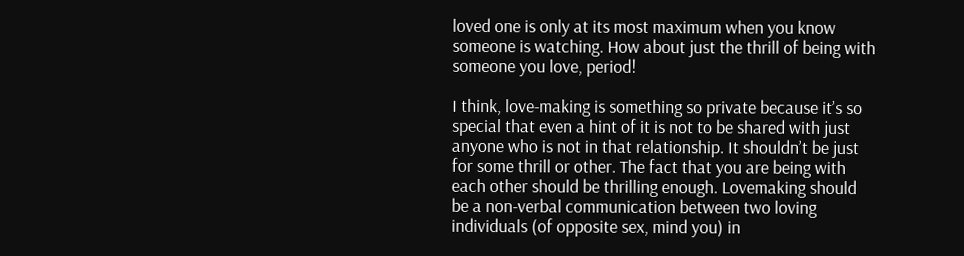loved one is only at its most maximum when you know someone is watching. How about just the thrill of being with someone you love, period!

I think, love-making is something so private because it’s so special that even a hint of it is not to be shared with just anyone who is not in that relationship. It shouldn’t be just for some thrill or other. The fact that you are being with each other should be thrilling enough. Lovemaking should be a non-verbal communication between two loving individuals (of opposite sex, mind you) in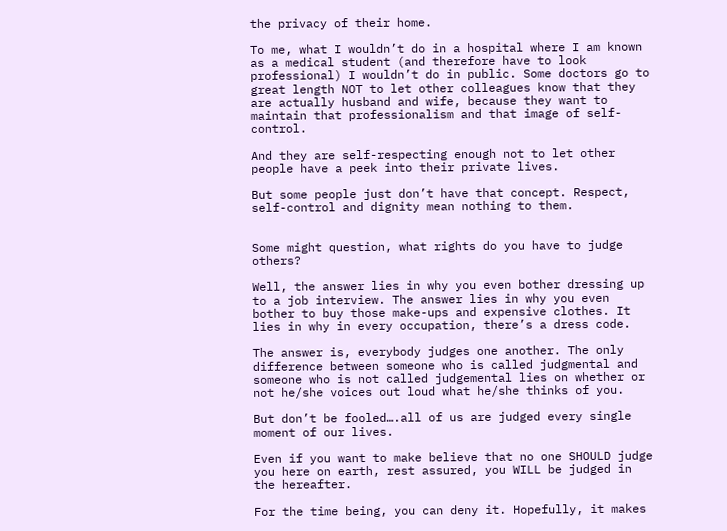the privacy of their home.

To me, what I wouldn’t do in a hospital where I am known as a medical student (and therefore have to look professional) I wouldn’t do in public. Some doctors go to great length NOT to let other colleagues know that they are actually husband and wife, because they want to maintain that professionalism and that image of self-control.

And they are self-respecting enough not to let other people have a peek into their private lives.

But some people just don’t have that concept. Respect, self-control and dignity mean nothing to them.


Some might question, what rights do you have to judge others?

Well, the answer lies in why you even bother dressing up to a job interview. The answer lies in why you even bother to buy those make-ups and expensive clothes. It lies in why in every occupation, there’s a dress code.

The answer is, everybody judges one another. The only difference between someone who is called judgmental and someone who is not called judgemental lies on whether or not he/she voices out loud what he/she thinks of you.

But don’t be fooled….all of us are judged every single moment of our lives.

Even if you want to make believe that no one SHOULD judge you here on earth, rest assured, you WILL be judged in the hereafter.

For the time being, you can deny it. Hopefully, it makes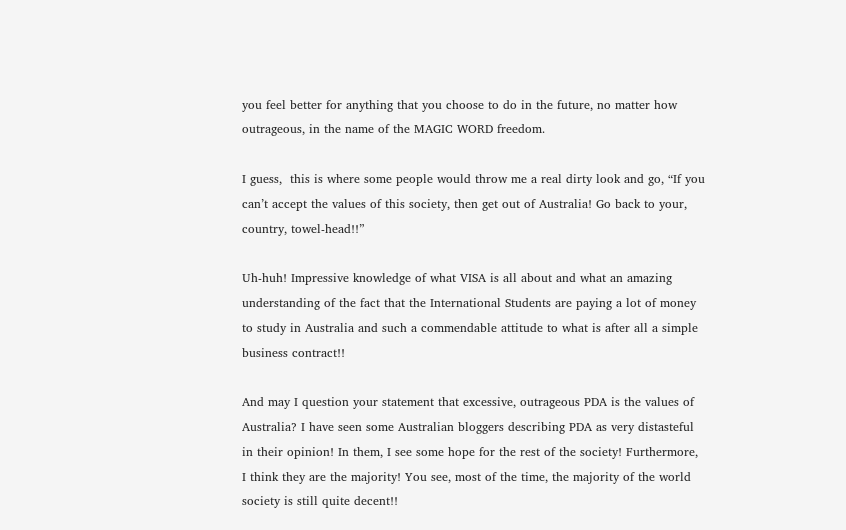you feel better for anything that you choose to do in the future, no matter how outrageous, in the name of the MAGIC WORD freedom.

I guess,  this is where some people would throw me a real dirty look and go, “If you can’t accept the values of this society, then get out of Australia! Go back to your, country, towel-head!!”

Uh-huh! Impressive knowledge of what VISA is all about and what an amazing understanding of the fact that the International Students are paying a lot of money to study in Australia and such a commendable attitude to what is after all a simple business contract!!

And may I question your statement that excessive, outrageous PDA is the values of Australia? I have seen some Australian bloggers describing PDA as very distasteful in their opinion! In them, I see some hope for the rest of the society! Furthermore, I think they are the majority! You see, most of the time, the majority of the world society is still quite decent!!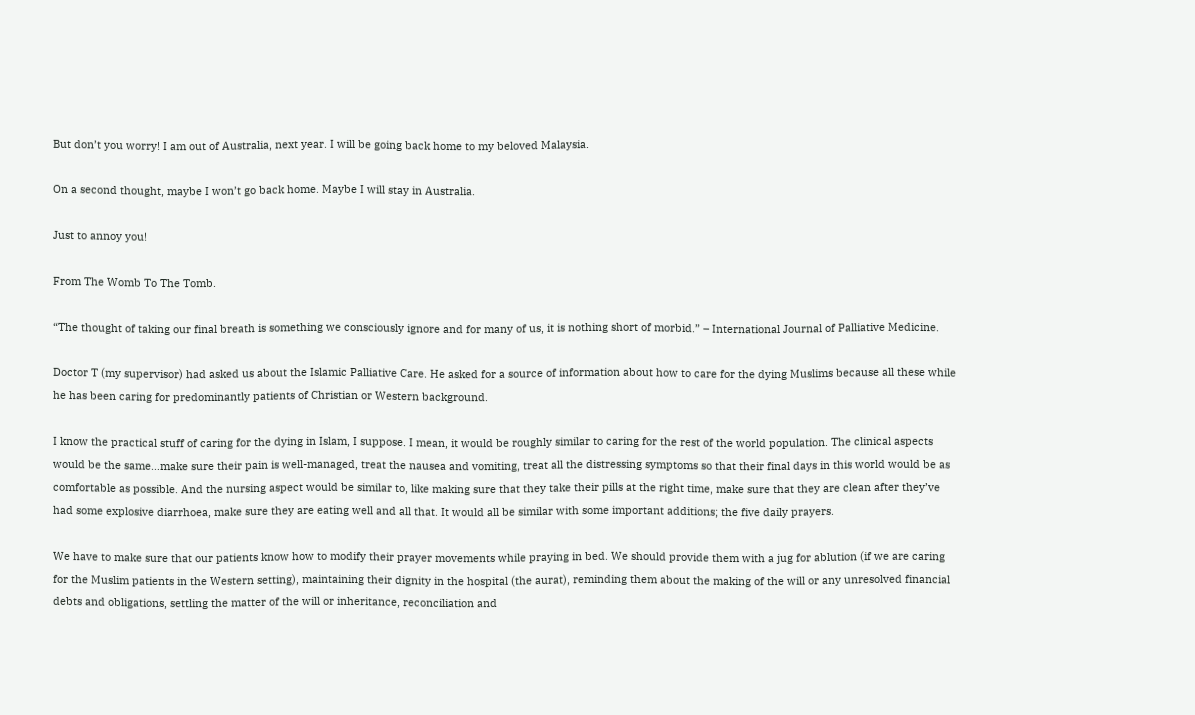But don’t you worry! I am out of Australia, next year. I will be going back home to my beloved Malaysia.

On a second thought, maybe I won’t go back home. Maybe I will stay in Australia.

Just to annoy you!

From The Womb To The Tomb.

“The thought of taking our final breath is something we consciously ignore and for many of us, it is nothing short of morbid.” – International Journal of Palliative Medicine.

Doctor T (my supervisor) had asked us about the Islamic Palliative Care. He asked for a source of information about how to care for the dying Muslims because all these while he has been caring for predominantly patients of Christian or Western background.

I know the practical stuff of caring for the dying in Islam, I suppose. I mean, it would be roughly similar to caring for the rest of the world population. The clinical aspects would be the same…make sure their pain is well-managed, treat the nausea and vomiting, treat all the distressing symptoms so that their final days in this world would be as comfortable as possible. And the nursing aspect would be similar to, like making sure that they take their pills at the right time, make sure that they are clean after they’ve had some explosive diarrhoea, make sure they are eating well and all that. It would all be similar with some important additions; the five daily prayers.

We have to make sure that our patients know how to modify their prayer movements while praying in bed. We should provide them with a jug for ablution (if we are caring for the Muslim patients in the Western setting), maintaining their dignity in the hospital (the aurat), reminding them about the making of the will or any unresolved financial debts and obligations, settling the matter of the will or inheritance, reconciliation and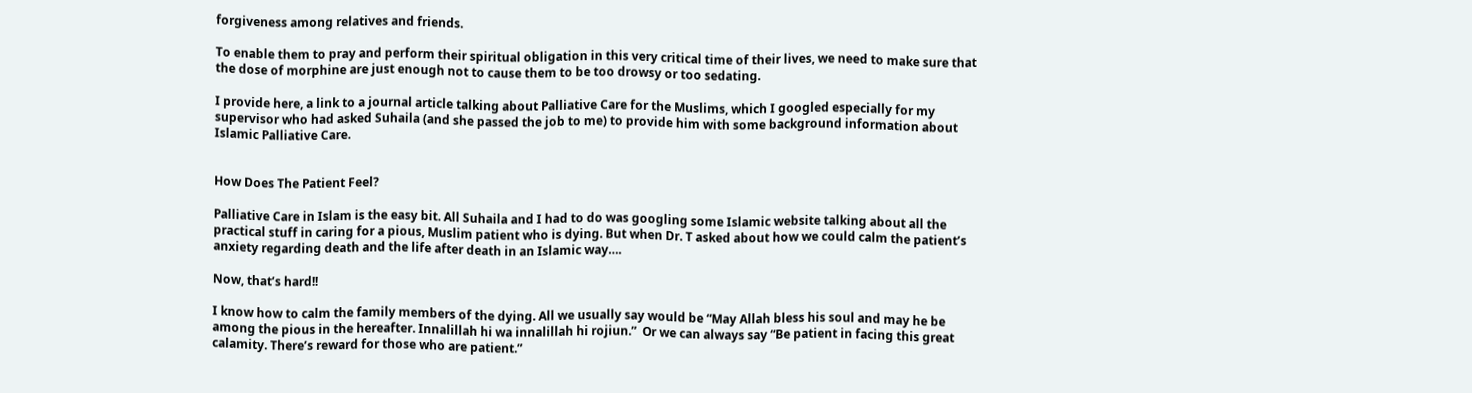forgiveness among relatives and friends.

To enable them to pray and perform their spiritual obligation in this very critical time of their lives, we need to make sure that the dose of morphine are just enough not to cause them to be too drowsy or too sedating.

I provide here, a link to a journal article talking about Palliative Care for the Muslims, which I googled especially for my supervisor who had asked Suhaila (and she passed the job to me) to provide him with some background information about Islamic Palliative Care.


How Does The Patient Feel?

Palliative Care in Islam is the easy bit. All Suhaila and I had to do was googling some Islamic website talking about all the practical stuff in caring for a pious, Muslim patient who is dying. But when Dr. T asked about how we could calm the patient’s anxiety regarding death and the life after death in an Islamic way….

Now, that’s hard!!

I know how to calm the family members of the dying. All we usually say would be “May Allah bless his soul and may he be among the pious in the hereafter. Innalillah hi wa innalillah hi rojiun.”  Or we can always say “Be patient in facing this great calamity. There’s reward for those who are patient.”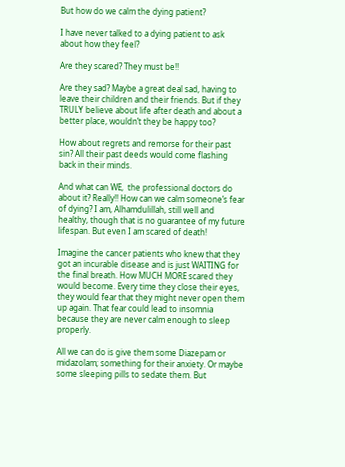But how do we calm the dying patient?

I have never talked to a dying patient to ask about how they feel?

Are they scared? They must be!!

Are they sad? Maybe a great deal sad, having to leave their children and their friends. But if they TRULY believe about life after death and about a better place, wouldn’t they be happy too?

How about regrets and remorse for their past sin? All their past deeds would come flashing back in their minds.

And what can WE,  the professional doctors do about it? Really!! How can we calm someone’s fear of dying? I am, Alhamdulillah, still well and healthy, though that is no guarantee of my future lifespan. But even I am scared of death!

Imagine the cancer patients who knew that they got an incurable disease and is just WAITING for the final breath. How MUCH MORE scared they would become. Every time they close their eyes, they would fear that they might never open them up again. That fear could lead to insomnia because they are never calm enough to sleep properly.

All we can do is give them some Diazepam or midazolam; something for their anxiety. Or maybe some sleeping pills to sedate them. But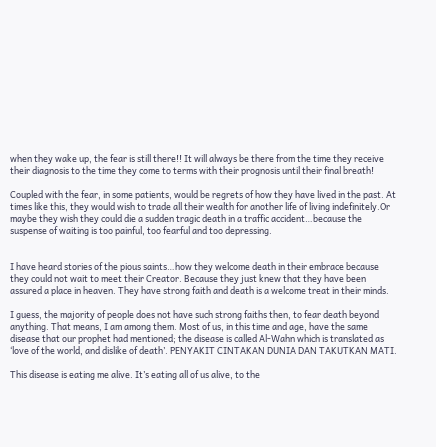when they wake up, the fear is still there!! It will always be there from the time they receive their diagnosis to the time they come to terms with their prognosis until their final breath!

Coupled with the fear, in some patients, would be regrets of how they have lived in the past. At times like this, they would wish to trade all their wealth for another life of living indefinitely.Or maybe they wish they could die a sudden tragic death in a traffic accident…because the suspense of waiting is too painful, too fearful and too depressing.


I have heard stories of the pious saints…how they welcome death in their embrace because they could not wait to meet their Creator. Because they just knew that they have been assured a place in heaven. They have strong faith and death is a welcome treat in their minds.

I guess, the majority of people does not have such strong faiths then, to fear death beyond anything. That means, I am among them. Most of us, in this time and age, have the same disease that our prophet had mentioned; the disease is called Al-Wahn which is translated as  ‘love of the world, and dislike of death’. PENYAKIT CINTAKAN DUNIA DAN TAKUTKAN MATI.

This disease is eating me alive. It’s eating all of us alive, to the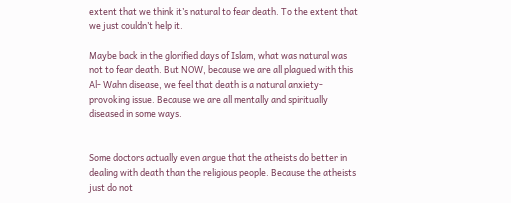extent that we think it’s natural to fear death. To the extent that we just couldn’t help it.

Maybe back in the glorified days of Islam, what was natural was not to fear death. But NOW, because we are all plagued with this Al- Wahn disease, we feel that death is a natural anxiety-provoking issue. Because we are all mentally and spiritually diseased in some ways.


Some doctors actually even argue that the atheists do better in dealing with death than the religious people. Because the atheists just do not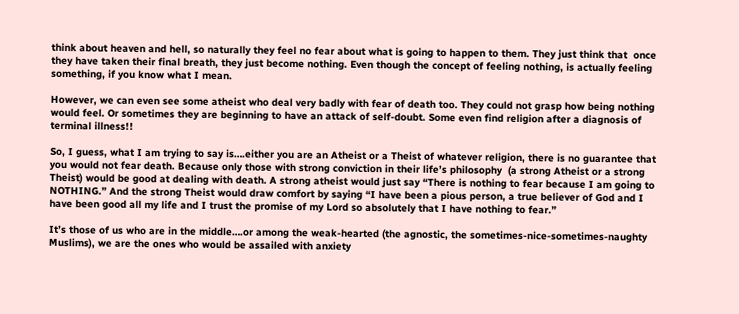think about heaven and hell, so naturally they feel no fear about what is going to happen to them. They just think that  once they have taken their final breath, they just become nothing. Even though the concept of feeling nothing, is actually feeling something, if you know what I mean.

However, we can even see some atheist who deal very badly with fear of death too. They could not grasp how being nothing would feel. Or sometimes they are beginning to have an attack of self-doubt. Some even find religion after a diagnosis of terminal illness!!

So, I guess, what I am trying to say is….either you are an Atheist or a Theist of whatever religion, there is no guarantee that you would not fear death. Because only those with strong conviction in their life’s philosophy  (a strong Atheist or a strong Theist) would be good at dealing with death. A strong atheist would just say “There is nothing to fear because I am going to NOTHING.” And the strong Theist would draw comfort by saying “I have been a pious person, a true believer of God and I have been good all my life and I trust the promise of my Lord so absolutely that I have nothing to fear.”

It’s those of us who are in the middle….or among the weak-hearted (the agnostic, the sometimes-nice-sometimes-naughty Muslims), we are the ones who would be assailed with anxiety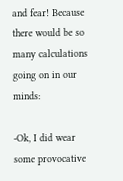and fear! Because there would be so many calculations going on in our minds:

-Ok, I did wear some provocative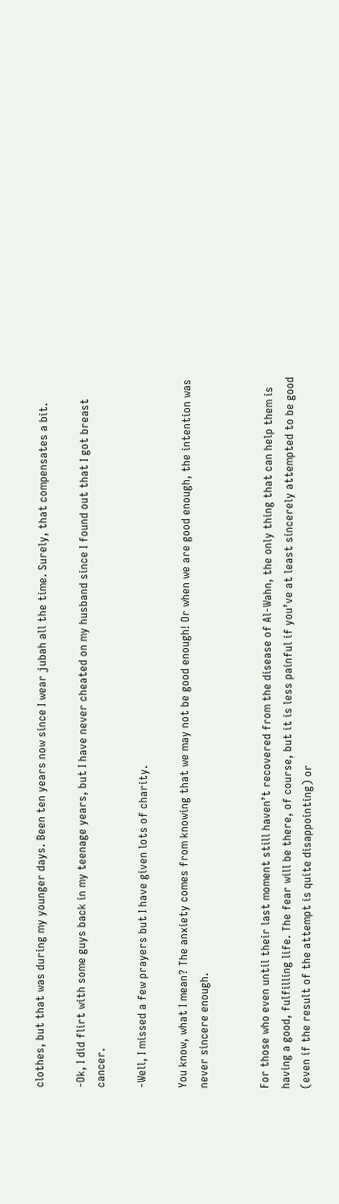clothes, but that was during my younger days. Been ten years now since I wear jubah all the time. Surely, that compensates a bit.

-Ok, I did flirt with some guys back in my teenage years, but I have never cheated on my husband since I found out that I got breast cancer.

-Well, I missed a few prayers but I have given lots of charity.

You know, what I mean? The anxiety comes from knowing that we may not be good enough! Or when we are good enough, the intention was never sincere enough.


For those who even until their last moment still haven’t recovered from the disease of Al-Wahn, the only thing that can help them is having a good, fulfilling life. The fear will be there, of course, but it is less painful if you’ve at least sincerely attempted to be good (even if the result of the attempt is quite disappointing) or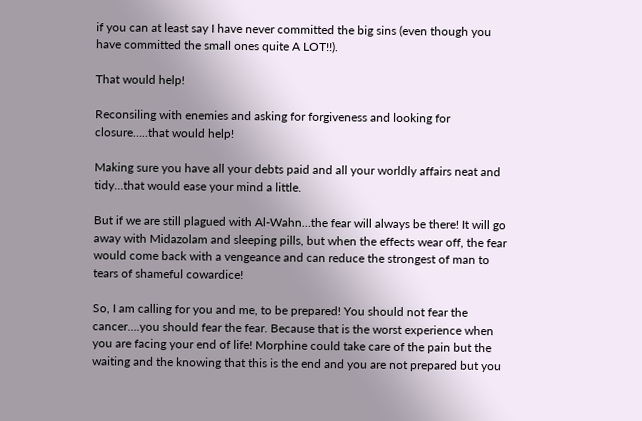if you can at least say I have never committed the big sins (even though you have committed the small ones quite A LOT!!).

That would help!

Reconsiling with enemies and asking for forgiveness and looking for closure…..that would help!

Making sure you have all your debts paid and all your worldly affairs neat and tidy…that would ease your mind a little.

But if we are still plagued with Al-Wahn…the fear will always be there! It will go away with Midazolam and sleeping pills, but when the effects wear off, the fear would come back with a vengeance and can reduce the strongest of man to tears of shameful cowardice!

So, I am calling for you and me, to be prepared! You should not fear the cancer….you should fear the fear. Because that is the worst experience when you are facing your end of life! Morphine could take care of the pain but the waiting and the knowing that this is the end and you are not prepared but you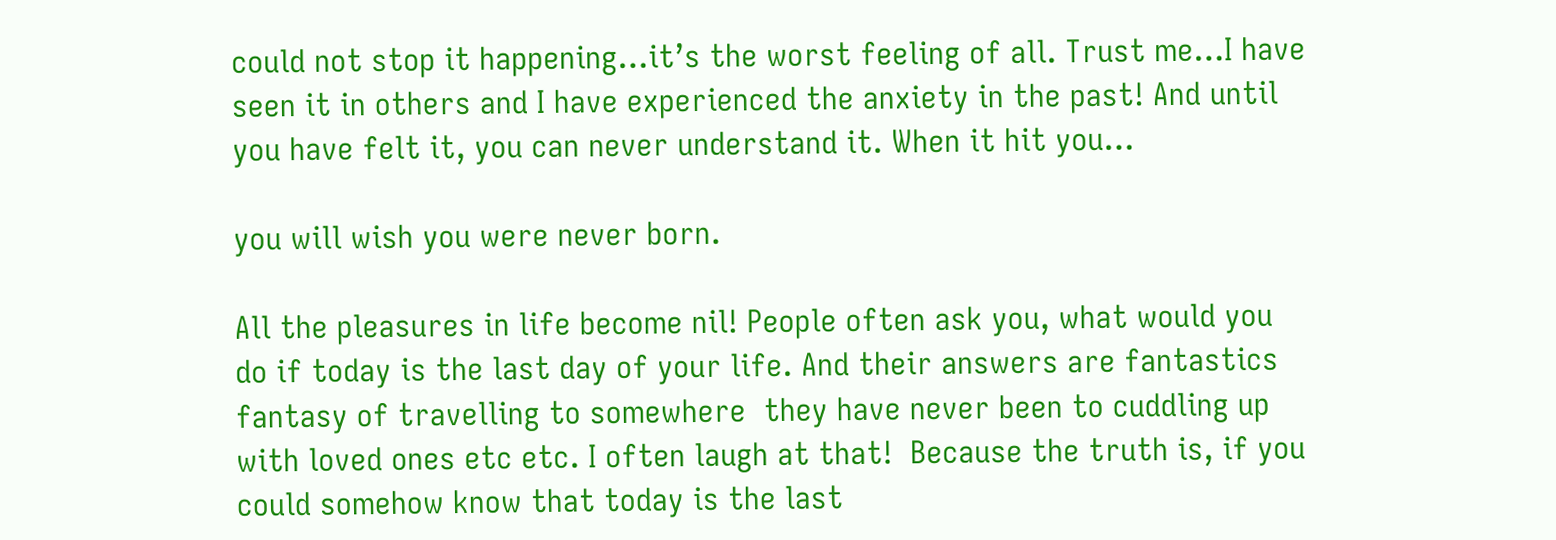could not stop it happening…it’s the worst feeling of all. Trust me…I have seen it in others and I have experienced the anxiety in the past! And until you have felt it, you can never understand it. When it hit you…

you will wish you were never born.

All the pleasures in life become nil! People often ask you, what would you do if today is the last day of your life. And their answers are fantastics fantasy of travelling to somewhere  they have never been to cuddling up with loved ones etc etc. I often laugh at that!  Because the truth is, if you could somehow know that today is the last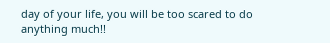day of your life, you will be too scared to do anything much!!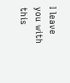I leave you with this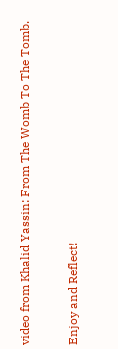video from Khalid Yassin: From The Womb To The Tomb.

Enjoy and Reflect!